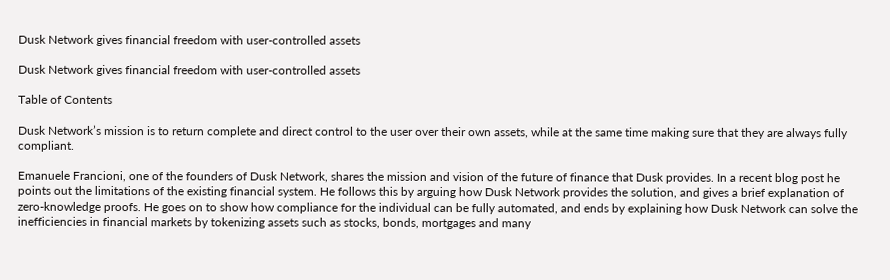Dusk Network gives financial freedom with user-controlled assets

Dusk Network gives financial freedom with user-controlled assets

Table of Contents

Dusk Network’s mission is to return complete and direct control to the user over their own assets, while at the same time making sure that they are always fully compliant.

Emanuele Francioni, one of the founders of Dusk Network, shares the mission and vision of the future of finance that Dusk provides. In a recent blog post he points out the limitations of the existing financial system. He follows this by arguing how Dusk Network provides the solution, and gives a brief explanation of zero-knowledge proofs. He goes on to show how compliance for the individual can be fully automated, and ends by explaining how Dusk Network can solve the inefficiencies in financial markets by tokenizing assets such as stocks, bonds, mortgages and many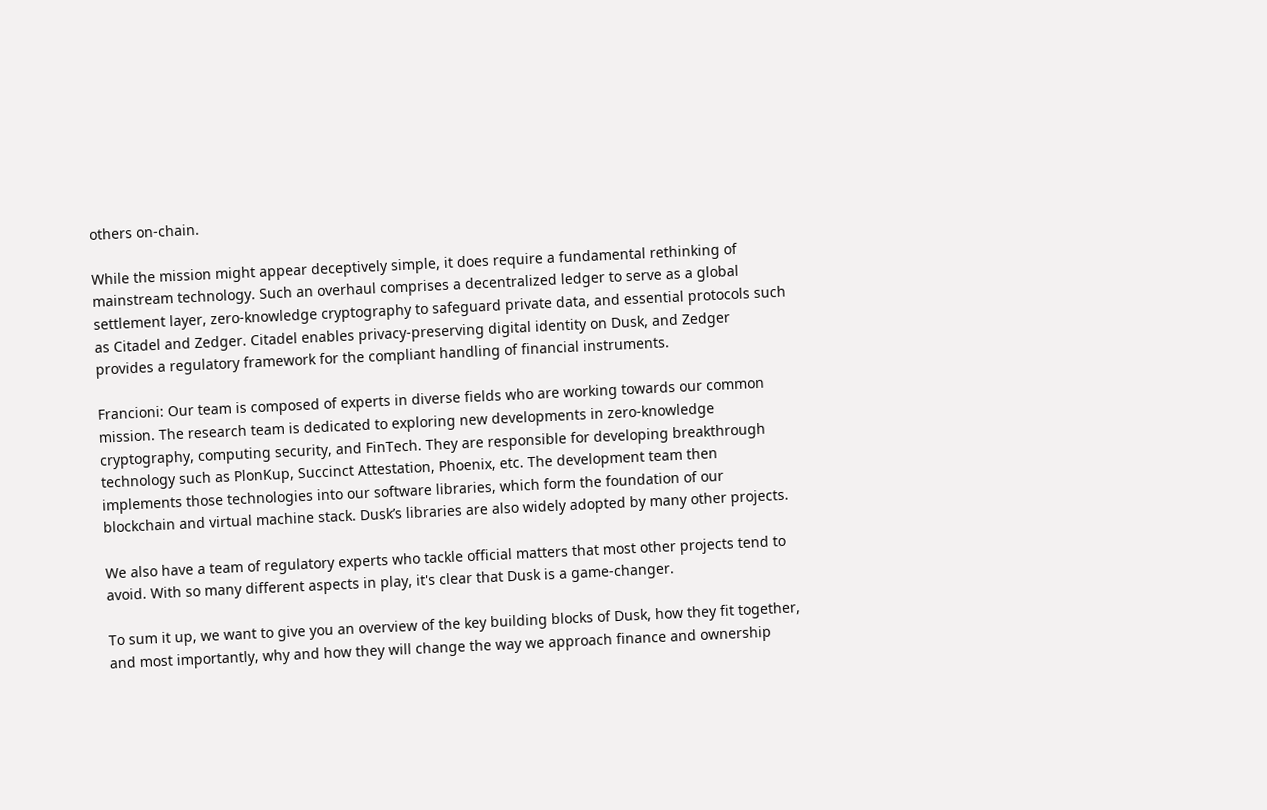others on-chain.

While the mission might appear deceptively simple, it does require a fundamental rethinking of mainstream technology. Such an overhaul comprises a decentralized ledger to serve as a global settlement layer, zero-knowledge cryptography to safeguard private data, and essential protocols such as Citadel and Zedger. Citadel enables privacy-preserving digital identity on Dusk, and Zedger provides a regulatory framework for the compliant handling of financial instruments.

Francioni: Our team is composed of experts in diverse fields who are working towards our common mission. The research team is dedicated to exploring new developments in zero-knowledge cryptography, computing security, and FinTech. They are responsible for developing breakthrough technology such as PlonKup, Succinct Attestation, Phoenix, etc. The development team then implements those technologies into our software libraries, which form the foundation of our blockchain and virtual machine stack. Dusk’s libraries are also widely adopted by many other projects.

We also have a team of regulatory experts who tackle official matters that most other projects tend to avoid. With so many different aspects in play, it's clear that Dusk is a game-changer.

To sum it up, we want to give you an overview of the key building blocks of Dusk, how they fit together, and most importantly, why and how they will change the way we approach finance and ownership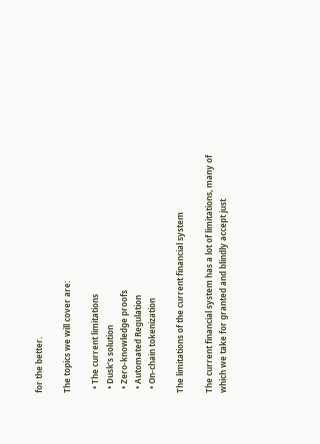for the better.

The topics we will cover are:

  • The current limitations
  • Dusk’s solution
  • Zero-knowledge proofs
  • Automated Regulation
  • On-chain tokenization

The limitations of the current financial system

The current financial system has a lot of limitations, many of which we take for granted and blindly accept just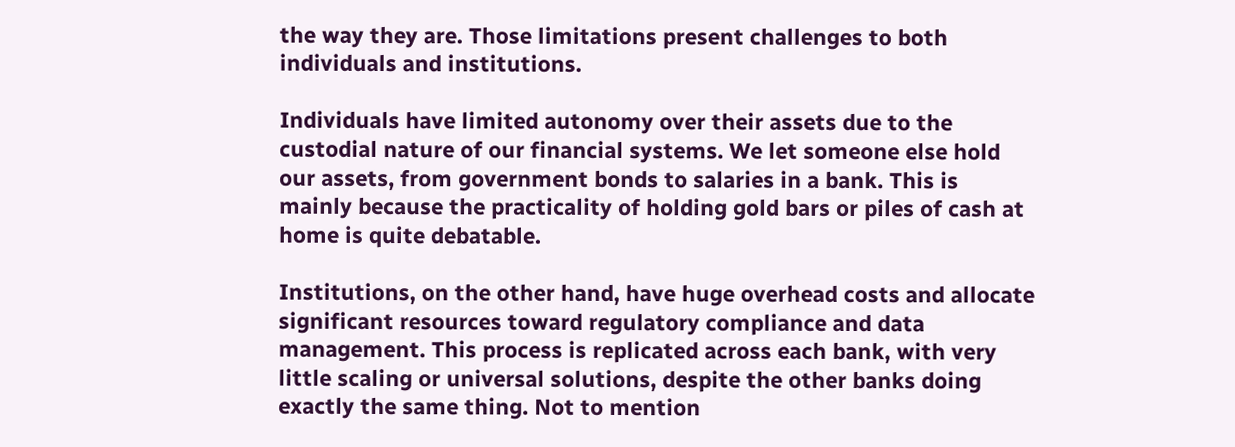the way they are. Those limitations present challenges to both individuals and institutions.

Individuals have limited autonomy over their assets due to the custodial nature of our financial systems. We let someone else hold our assets, from government bonds to salaries in a bank. This is mainly because the practicality of holding gold bars or piles of cash at home is quite debatable.

Institutions, on the other hand, have huge overhead costs and allocate significant resources toward regulatory compliance and data management. This process is replicated across each bank, with very little scaling or universal solutions, despite the other banks doing exactly the same thing. Not to mention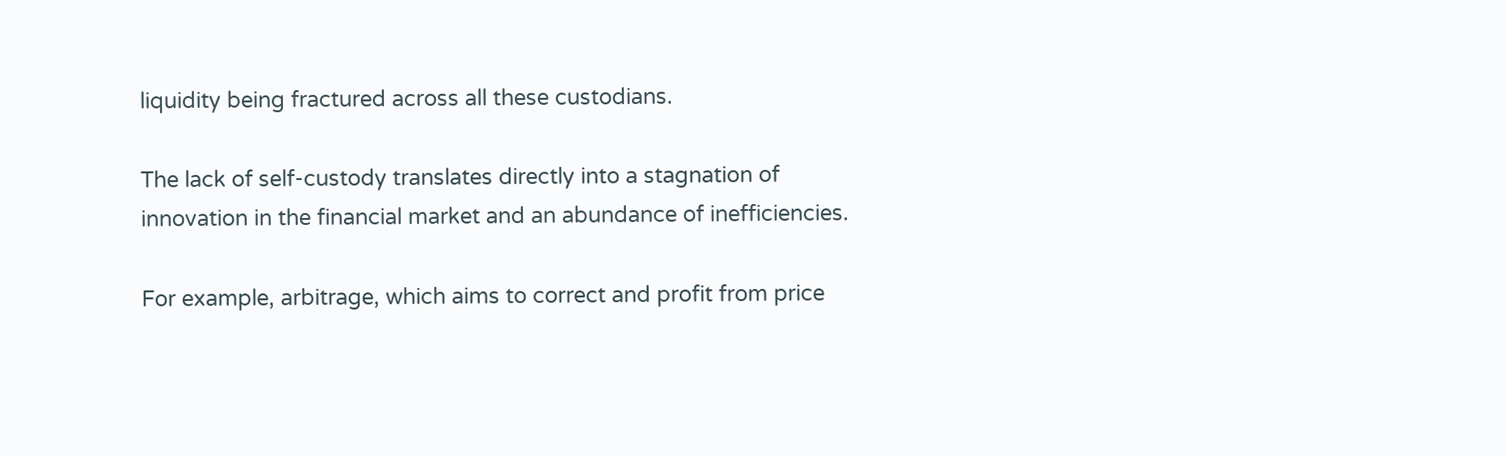liquidity being fractured across all these custodians.

The lack of self-custody translates directly into a stagnation of innovation in the financial market and an abundance of inefficiencies.

For example, arbitrage, which aims to correct and profit from price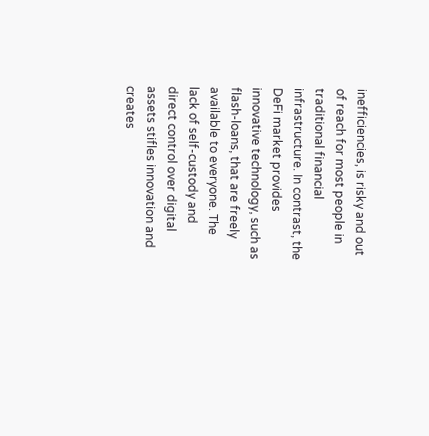inefficiencies, is risky and out of reach for most people in traditional financial infrastructure. In contrast, the DeFi market provides innovative technology, such as flash-loans, that are freely available to everyone. The lack of self-custody and direct control over digital assets stifles innovation and creates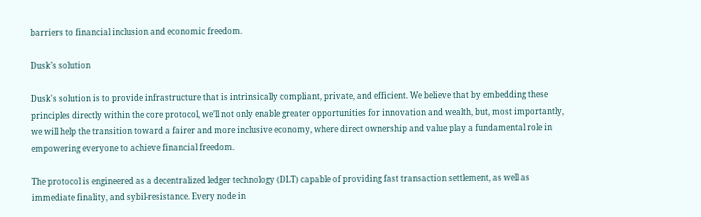barriers to financial inclusion and economic freedom.

Dusk’s solution

Dusk's solution is to provide infrastructure that is intrinsically compliant, private, and efficient. We believe that by embedding these principles directly within the core protocol, we’ll not only enable greater opportunities for innovation and wealth, but, most importantly, we will help the transition toward a fairer and more inclusive economy, where direct ownership and value play a fundamental role in empowering everyone to achieve financial freedom.

The protocol is engineered as a decentralized ledger technology (DLT) capable of providing fast transaction settlement, as well as immediate finality, and sybil-resistance. Every node in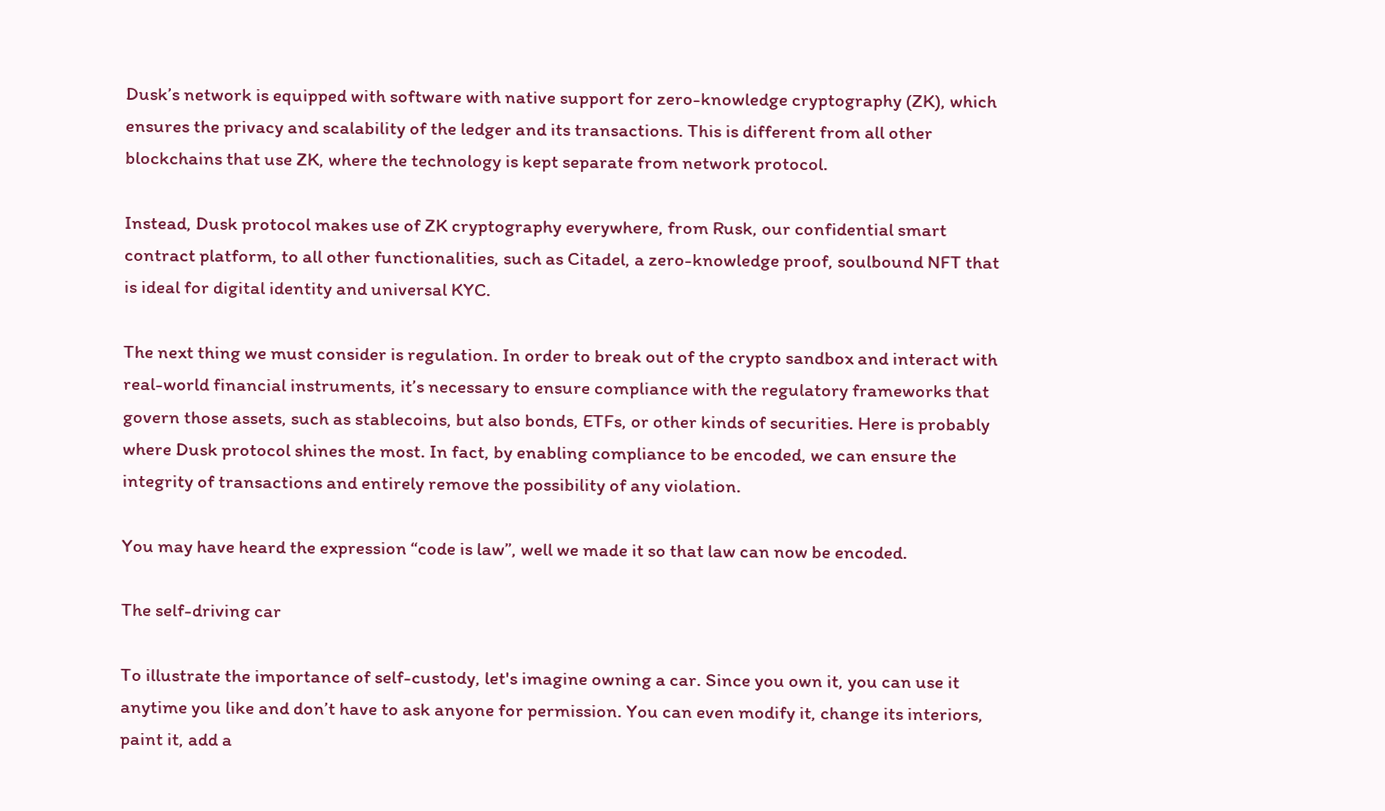Dusk’s network is equipped with software with native support for zero-knowledge cryptography (ZK), which ensures the privacy and scalability of the ledger and its transactions. This is different from all other blockchains that use ZK, where the technology is kept separate from network protocol.

Instead, Dusk protocol makes use of ZK cryptography everywhere, from Rusk, our confidential smart contract platform, to all other functionalities, such as Citadel, a zero-knowledge proof, soulbound NFT that is ideal for digital identity and universal KYC.

The next thing we must consider is regulation. In order to break out of the crypto sandbox and interact with real-world financial instruments, it’s necessary to ensure compliance with the regulatory frameworks that govern those assets, such as stablecoins, but also bonds, ETFs, or other kinds of securities. Here is probably where Dusk protocol shines the most. In fact, by enabling compliance to be encoded, we can ensure the integrity of transactions and entirely remove the possibility of any violation.

You may have heard the expression “code is law”, well we made it so that law can now be encoded.

The self-driving car

To illustrate the importance of self-custody, let's imagine owning a car. Since you own it, you can use it anytime you like and don’t have to ask anyone for permission. You can even modify it, change its interiors, paint it, add a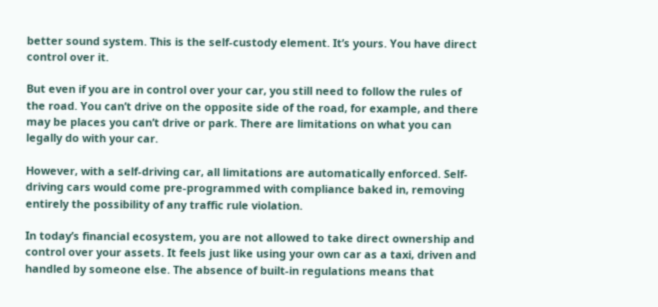better sound system. This is the self-custody element. It’s yours. You have direct control over it.

But even if you are in control over your car, you still need to follow the rules of the road. You can’t drive on the opposite side of the road, for example, and there may be places you can’t drive or park. There are limitations on what you can legally do with your car.

However, with a self-driving car, all limitations are automatically enforced. Self-driving cars would come pre-programmed with compliance baked in, removing entirely the possibility of any traffic rule violation.

In today’s financial ecosystem, you are not allowed to take direct ownership and control over your assets. It feels just like using your own car as a taxi, driven and handled by someone else. The absence of built-in regulations means that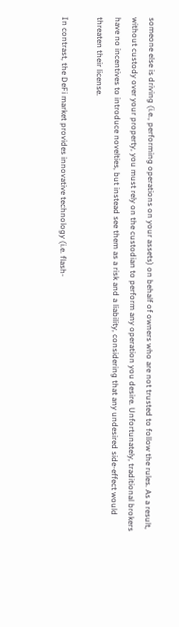someone else is driving (i.e., performing operations on your assets) on behalf of owners who are not trusted to follow the rules. As a result, without custody over your property, you must rely on the custodian to perform any operation you desire. Unfortunately, traditional brokers have no incentives to introduce novelties, but instead see them as a risk and a liability, considering that any undesired side-effect would threaten their license.

In contrast, the DeFi market provides innovative technology (i.e. flash-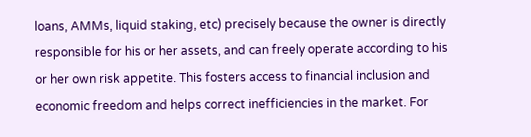loans, AMMs, liquid staking, etc) precisely because the owner is directly responsible for his or her assets, and can freely operate according to his or her own risk appetite. This fosters access to financial inclusion and economic freedom and helps correct inefficiencies in the market. For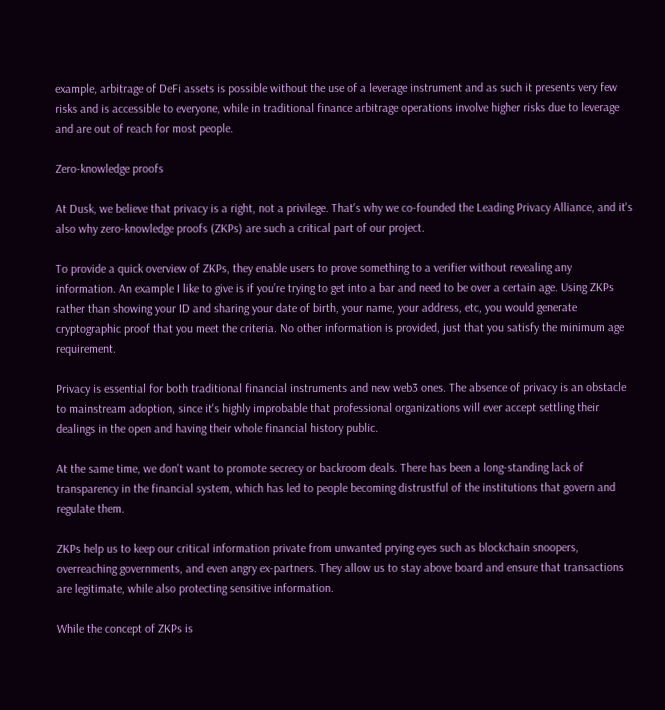example, arbitrage of DeFi assets is possible without the use of a leverage instrument and as such it presents very few risks and is accessible to everyone, while in traditional finance arbitrage operations involve higher risks due to leverage and are out of reach for most people.

Zero-knowledge proofs

At Dusk, we believe that privacy is a right, not a privilege. That's why we co-founded the Leading Privacy Alliance, and it's also why zero-knowledge proofs (ZKPs) are such a critical part of our project.

To provide a quick overview of ZKPs, they enable users to prove something to a verifier without revealing any information. An example I like to give is if you’re trying to get into a bar and need to be over a certain age. Using ZKPs rather than showing your ID and sharing your date of birth, your name, your address, etc, you would generate cryptographic proof that you meet the criteria. No other information is provided, just that you satisfy the minimum age requirement.

Privacy is essential for both traditional financial instruments and new web3 ones. The absence of privacy is an obstacle to mainstream adoption, since it's highly improbable that professional organizations will ever accept settling their dealings in the open and having their whole financial history public.

At the same time, we don't want to promote secrecy or backroom deals. There has been a long-standing lack of transparency in the financial system, which has led to people becoming distrustful of the institutions that govern and regulate them.

ZKPs help us to keep our critical information private from unwanted prying eyes such as blockchain snoopers, overreaching governments, and even angry ex-partners. They allow us to stay above board and ensure that transactions are legitimate, while also protecting sensitive information.

While the concept of ZKPs is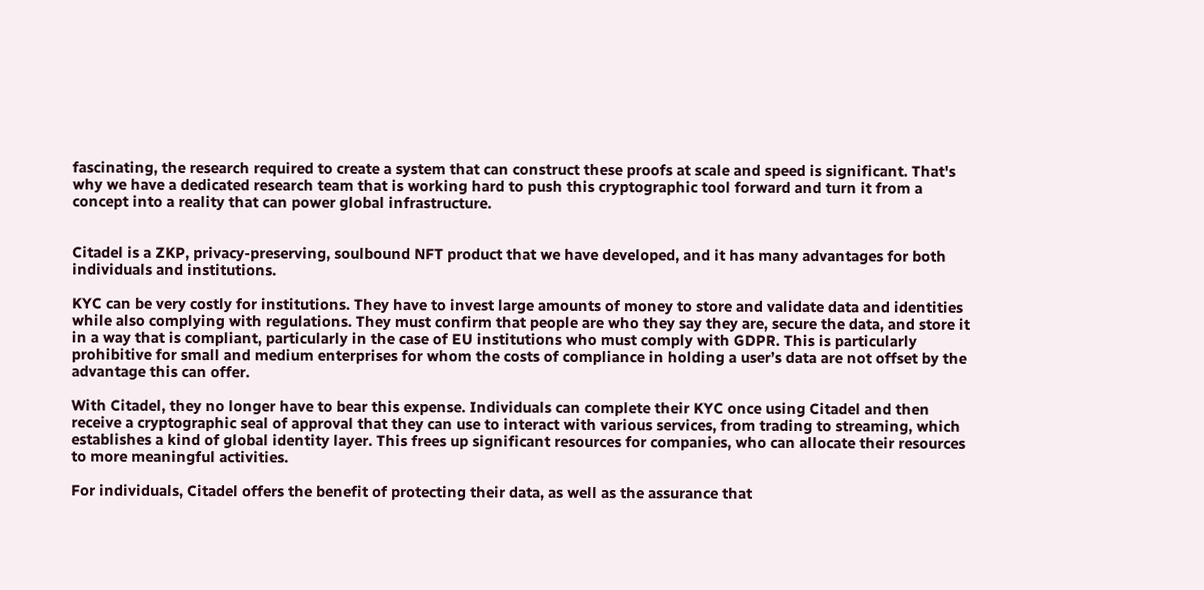fascinating, the research required to create a system that can construct these proofs at scale and speed is significant. That's why we have a dedicated research team that is working hard to push this cryptographic tool forward and turn it from a concept into a reality that can power global infrastructure.


Citadel is a ZKP, privacy-preserving, soulbound NFT product that we have developed, and it has many advantages for both individuals and institutions.

KYC can be very costly for institutions. They have to invest large amounts of money to store and validate data and identities while also complying with regulations. They must confirm that people are who they say they are, secure the data, and store it in a way that is compliant, particularly in the case of EU institutions who must comply with GDPR. This is particularly prohibitive for small and medium enterprises for whom the costs of compliance in holding a user’s data are not offset by the advantage this can offer.

With Citadel, they no longer have to bear this expense. Individuals can complete their KYC once using Citadel and then receive a cryptographic seal of approval that they can use to interact with various services, from trading to streaming, which establishes a kind of global identity layer. This frees up significant resources for companies, who can allocate their resources to more meaningful activities.

For individuals, Citadel offers the benefit of protecting their data, as well as the assurance that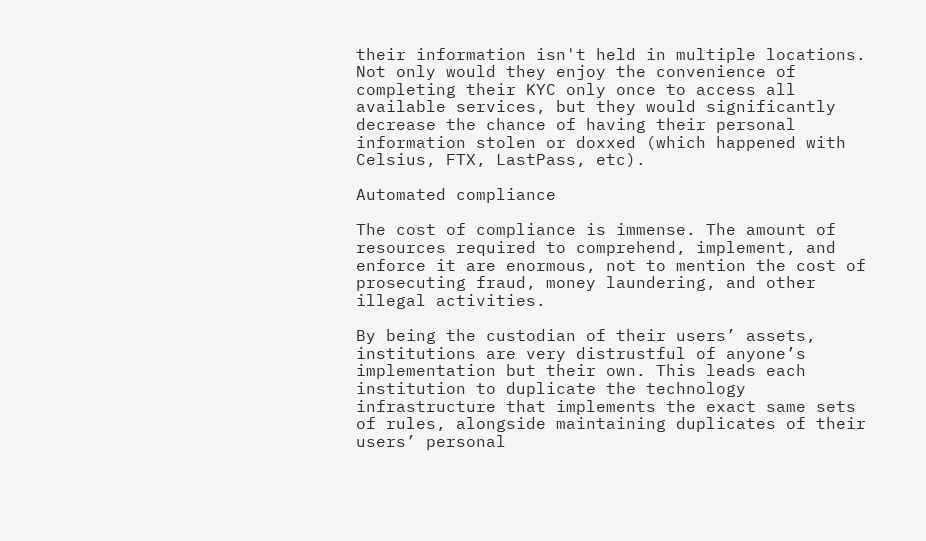their information isn't held in multiple locations. Not only would they enjoy the convenience of completing their KYC only once to access all available services, but they would significantly decrease the chance of having their personal information stolen or doxxed (which happened with Celsius, FTX, LastPass, etc).

Automated compliance

The cost of compliance is immense. The amount of resources required to comprehend, implement, and enforce it are enormous, not to mention the cost of prosecuting fraud, money laundering, and other illegal activities.

By being the custodian of their users’ assets, institutions are very distrustful of anyone’s implementation but their own. This leads each institution to duplicate the technology infrastructure that implements the exact same sets of rules, alongside maintaining duplicates of their users’ personal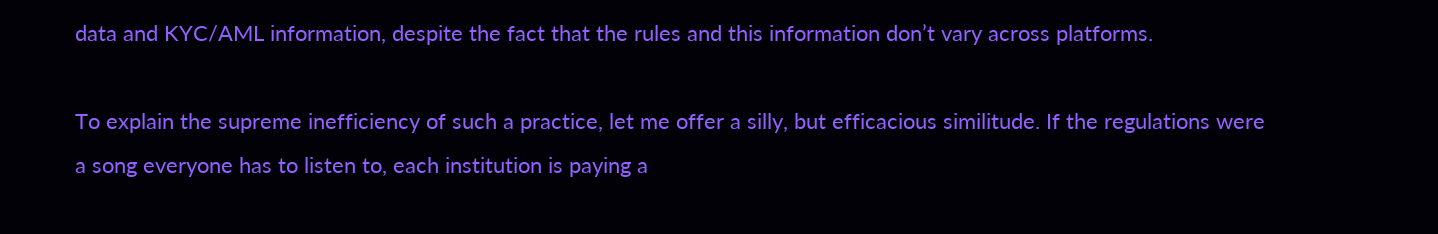data and KYC/AML information, despite the fact that the rules and this information don’t vary across platforms.

To explain the supreme inefficiency of such a practice, let me offer a silly, but efficacious similitude. If the regulations were a song everyone has to listen to, each institution is paying a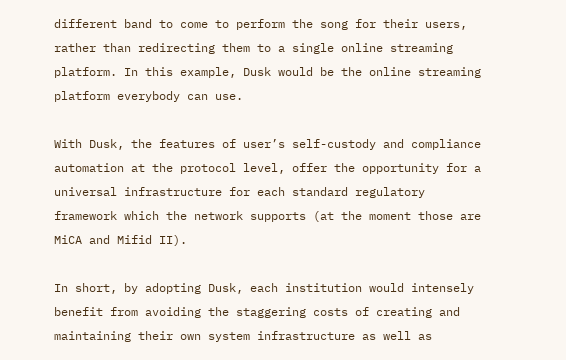different band to come to perform the song for their users, rather than redirecting them to a single online streaming platform. In this example, Dusk would be the online streaming platform everybody can use.

With Dusk, the features of user’s self-custody and compliance automation at the protocol level, offer the opportunity for a universal infrastructure for each standard regulatory framework which the network supports (at the moment those are MiCA and Mifid II).

In short, by adopting Dusk, each institution would intensely benefit from avoiding the staggering costs of creating and maintaining their own system infrastructure as well as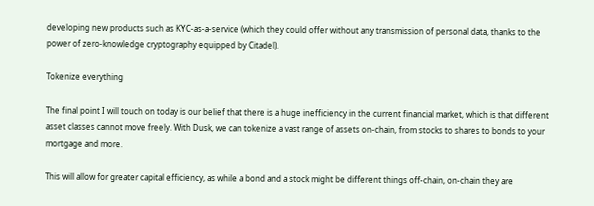developing new products such as KYC-as-a-service (which they could offer without any transmission of personal data, thanks to the power of zero-knowledge cryptography equipped by Citadel).

Tokenize everything

The final point I will touch on today is our belief that there is a huge inefficiency in the current financial market, which is that different asset classes cannot move freely. With Dusk, we can tokenize a vast range of assets on-chain, from stocks to shares to bonds to your mortgage and more.

This will allow for greater capital efficiency, as while a bond and a stock might be different things off-chain, on-chain they are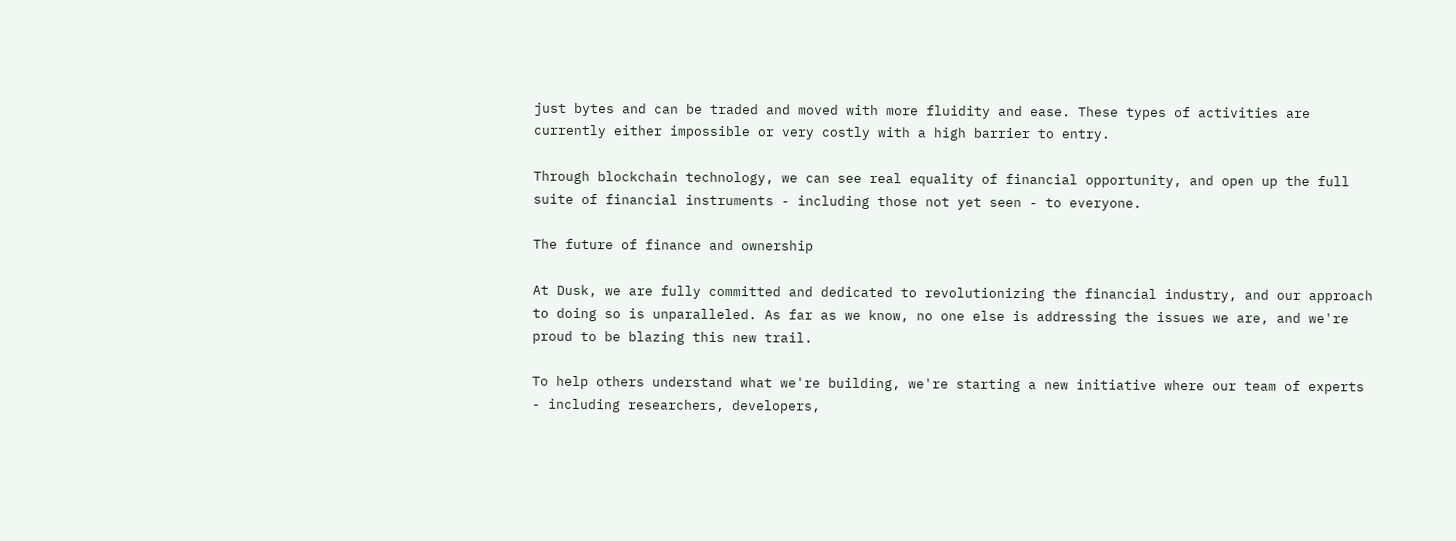just bytes and can be traded and moved with more fluidity and ease. These types of activities are currently either impossible or very costly with a high barrier to entry.

Through blockchain technology, we can see real equality of financial opportunity, and open up the full suite of financial instruments - including those not yet seen - to everyone.

The future of finance and ownership

At Dusk, we are fully committed and dedicated to revolutionizing the financial industry, and our approach to doing so is unparalleled. As far as we know, no one else is addressing the issues we are, and we're proud to be blazing this new trail.

To help others understand what we're building, we're starting a new initiative where our team of experts - including researchers, developers,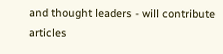and thought leaders - will contribute articles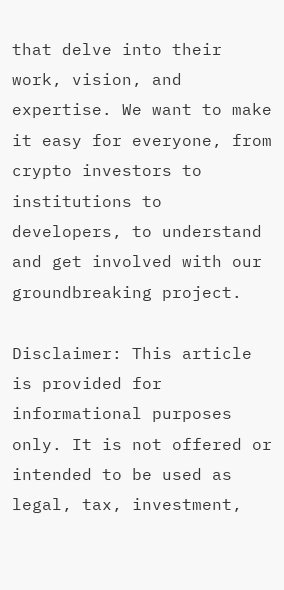that delve into their work, vision, and expertise. We want to make it easy for everyone, from crypto investors to institutions to developers, to understand and get involved with our groundbreaking project.

Disclaimer: This article is provided for informational purposes only. It is not offered or intended to be used as legal, tax, investment,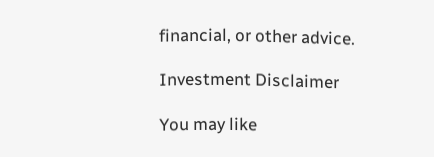financial, or other advice.

Investment Disclaimer

You may like